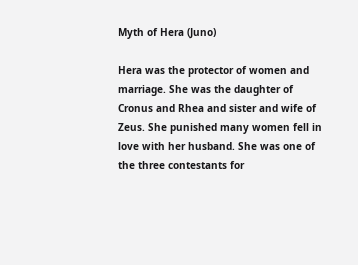Myth of Hera (Juno)

Hera was the protector of women and marriage. She was the daughter of Cronus and Rhea and sister and wife of Zeus. She punished many women fell in love with her husband. She was one of the three contestants for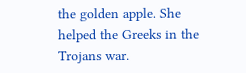the golden apple. She helped the Greeks in the Trojans war.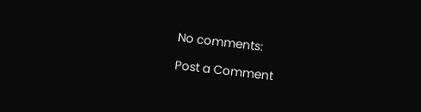No comments:

Post a Comment